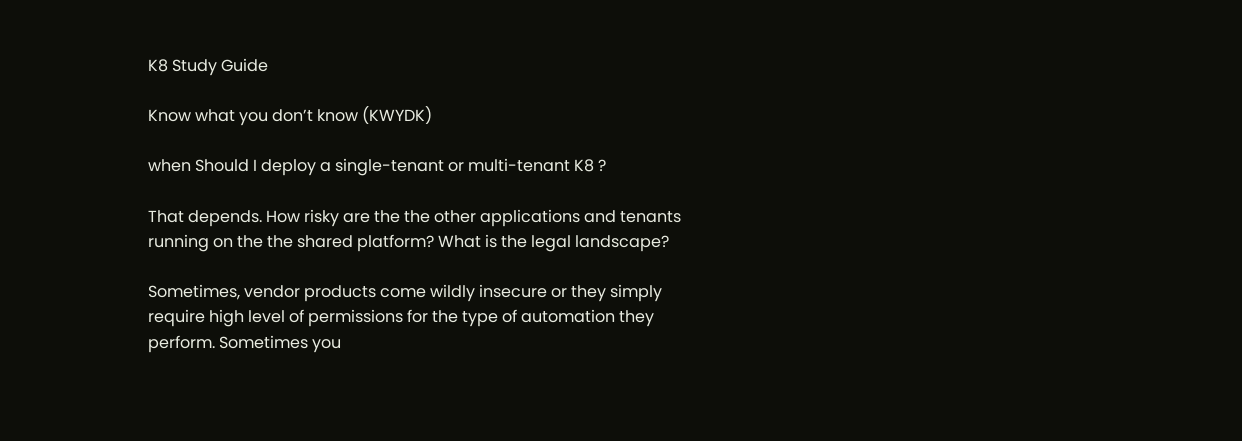K8 Study Guide

Know what you don’t know (KWYDK)

when Should I deploy a single-tenant or multi-tenant K8 ?

That depends. How risky are the the other applications and tenants running on the the shared platform? What is the legal landscape?

Sometimes, vendor products come wildly insecure or they simply require high level of permissions for the type of automation they perform. Sometimes you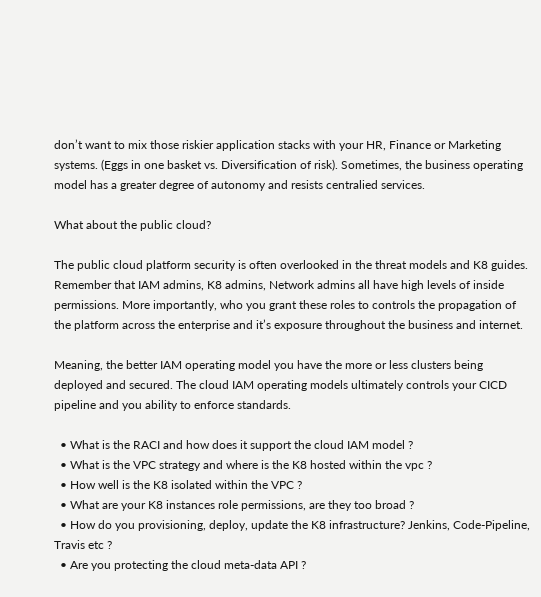don’t want to mix those riskier application stacks with your HR, Finance or Marketing systems. (Eggs in one basket vs. Diversification of risk). Sometimes, the business operating model has a greater degree of autonomy and resists centralied services.

What about the public cloud?

The public cloud platform security is often overlooked in the threat models and K8 guides. Remember that IAM admins, K8 admins, Network admins all have high levels of inside permissions. More importantly, who you grant these roles to controls the propagation of the platform across the enterprise and it’s exposure throughout the business and internet.

Meaning, the better IAM operating model you have the more or less clusters being deployed and secured. The cloud IAM operating models ultimately controls your CICD pipeline and you ability to enforce standards.

  • What is the RACI and how does it support the cloud IAM model ?
  • What is the VPC strategy and where is the K8 hosted within the vpc ?
  • How well is the K8 isolated within the VPC ?
  • What are your K8 instances role permissions, are they too broad ?
  • How do you provisioning, deploy, update the K8 infrastructure? Jenkins, Code-Pipeline, Travis etc ?
  • Are you protecting the cloud meta-data API ?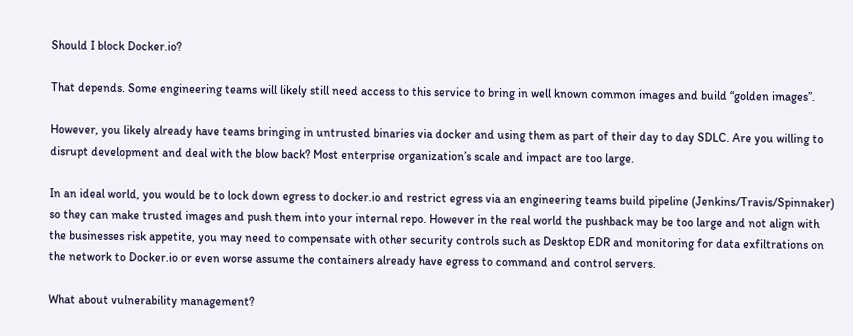Should I block Docker.io?

That depends. Some engineering teams will likely still need access to this service to bring in well known common images and build “golden images”.

However, you likely already have teams bringing in untrusted binaries via docker and using them as part of their day to day SDLC. Are you willing to disrupt development and deal with the blow back? Most enterprise organization’s scale and impact are too large.

In an ideal world, you would be to lock down egress to docker.io and restrict egress via an engineering teams build pipeline (Jenkins/Travis/Spinnaker) so they can make trusted images and push them into your internal repo. However in the real world the pushback may be too large and not align with the businesses risk appetite, you may need to compensate with other security controls such as Desktop EDR and monitoring for data exfiltrations on the network to Docker.io or even worse assume the containers already have egress to command and control servers.

What about vulnerability management?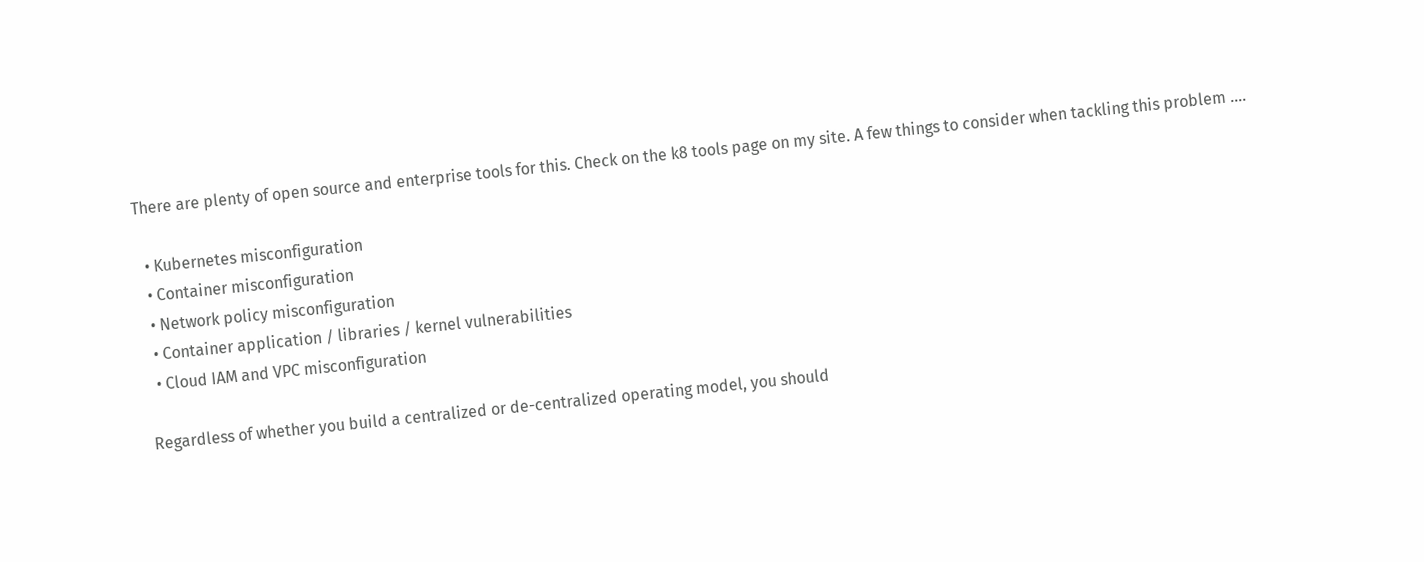There are plenty of open source and enterprise tools for this. Check on the k8 tools page on my site. A few things to consider when tackling this problem ….

  • Kubernetes misconfiguration
  • Container misconfiguration
  • Network policy misconfiguration
  • Container application / libraries / kernel vulnerabilities
  • Cloud IAM and VPC misconfiguration

Regardless of whether you build a centralized or de-centralized operating model, you should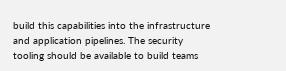build this capabilities into the infrastructure and application pipelines. The security tooling should be available to build teams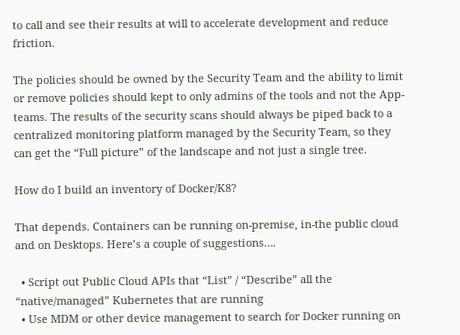to call and see their results at will to accelerate development and reduce friction.

The policies should be owned by the Security Team and the ability to limit or remove policies should kept to only admins of the tools and not the App-teams. The results of the security scans should always be piped back to a centralized monitoring platform managed by the Security Team, so they can get the “Full picture” of the landscape and not just a single tree.

How do I build an inventory of Docker/K8?

That depends. Containers can be running on-premise, in-the public cloud and on Desktops. Here’s a couple of suggestions….

  • Script out Public Cloud APIs that “List” / “Describe” all the “native/managed” Kubernetes that are running
  • Use MDM or other device management to search for Docker running on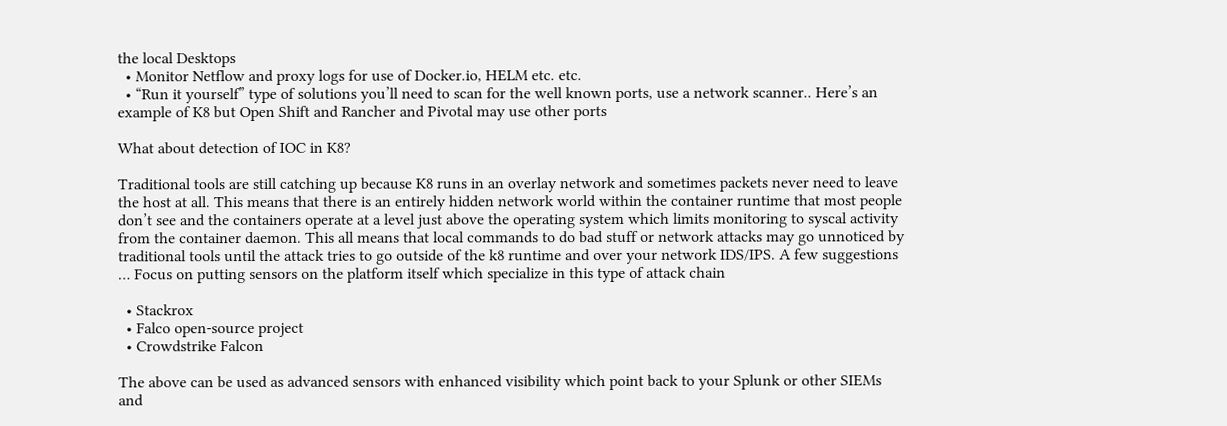the local Desktops
  • Monitor Netflow and proxy logs for use of Docker.io, HELM etc. etc.
  • “Run it yourself” type of solutions you’ll need to scan for the well known ports, use a network scanner.. Here’s an example of K8 but Open Shift and Rancher and Pivotal may use other ports

What about detection of IOC in K8?

Traditional tools are still catching up because K8 runs in an overlay network and sometimes packets never need to leave the host at all. This means that there is an entirely hidden network world within the container runtime that most people don’t see and the containers operate at a level just above the operating system which limits monitoring to syscal activity from the container daemon. This all means that local commands to do bad stuff or network attacks may go unnoticed by traditional tools until the attack tries to go outside of the k8 runtime and over your network IDS/IPS. A few suggestions … Focus on putting sensors on the platform itself which specialize in this type of attack chain

  • Stackrox
  • Falco open-source project
  • Crowdstrike Falcon

The above can be used as advanced sensors with enhanced visibility which point back to your Splunk or other SIEMs and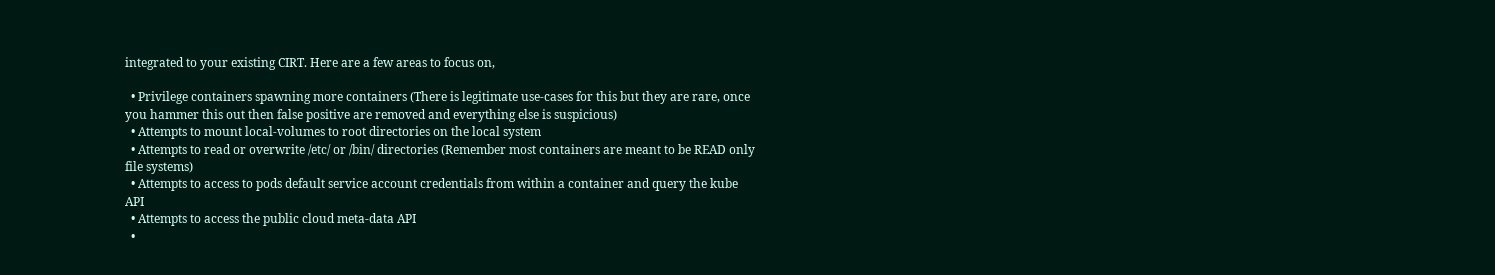integrated to your existing CIRT. Here are a few areas to focus on,

  • Privilege containers spawning more containers (There is legitimate use-cases for this but they are rare, once you hammer this out then false positive are removed and everything else is suspicious)
  • Attempts to mount local-volumes to root directories on the local system
  • Attempts to read or overwrite /etc/ or /bin/ directories (Remember most containers are meant to be READ only file systems)
  • Attempts to access to pods default service account credentials from within a container and query the kube API
  • Attempts to access the public cloud meta-data API
  •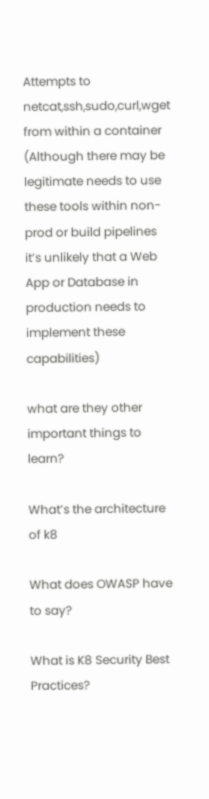Attempts to netcat,ssh,sudo,curl,wget from within a container (Although there may be legitimate needs to use these tools within non-prod or build pipelines it’s unlikely that a Web App or Database in production needs to implement these capabilities)

what are they other important things to learn?

What’s the architecture of k8

What does OWASP have to say?

What is K8 Security Best Practices?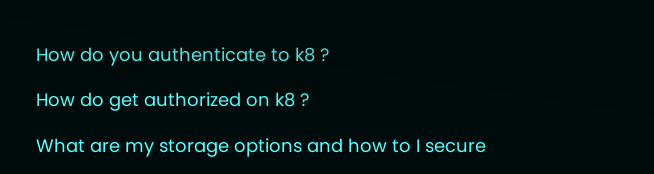How do you authenticate to k8 ?

How do get authorized on k8 ?

What are my storage options and how to I secure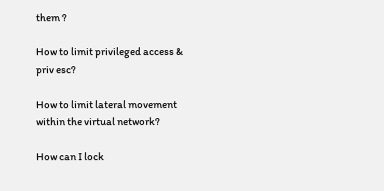them ?

How to limit privileged access & priv esc?

How to limit lateral movement within the virtual network?

How can I lock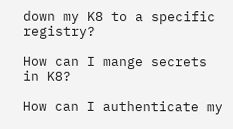down my K8 to a specific registry?

How can I mange secrets in K8?

How can I authenticate my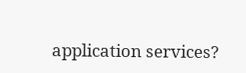application services?